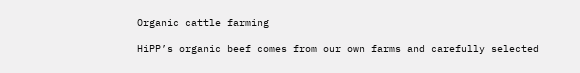Organic cattle farming

HiPP’s organic beef comes from our own farms and carefully selected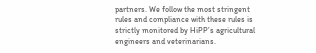partners. We follow the most stringent rules and compliance with these rules is strictly monitored by HiPP’s agricultural engineers and veterinarians.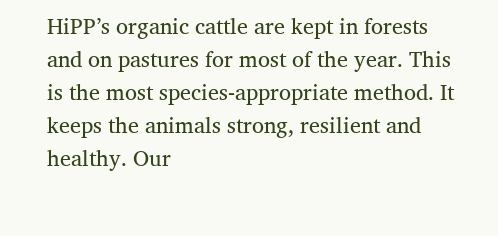HiPP’s organic cattle are kept in forests and on pastures for most of the year. This is the most species-appropriate method. It keeps the animals strong, resilient and healthy. Our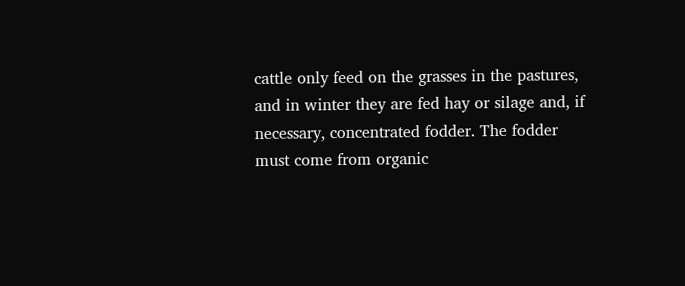cattle only feed on the grasses in the pastures, and in winter they are fed hay or silage and, if necessary, concentrated fodder. The fodder must come from organic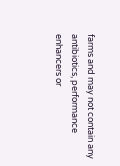farms and may not contain any antibiotics, performance enhancers or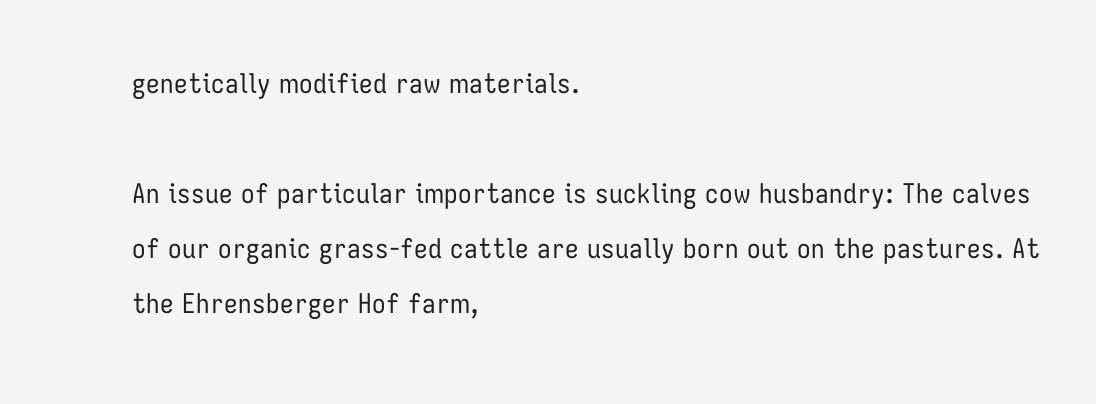genetically modified raw materials.

An issue of particular importance is suckling cow husbandry: The calves of our organic grass-fed cattle are usually born out on the pastures. At the Ehrensberger Hof farm,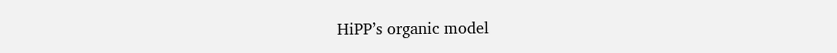HiPP’s organic model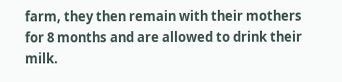farm, they then remain with their mothers for 8 months and are allowed to drink their milk.